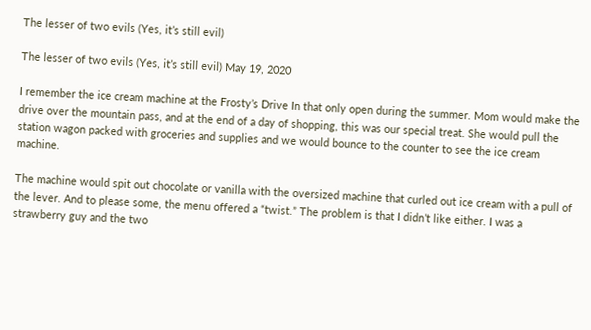The lesser of two evils (Yes, it’s still evil)

The lesser of two evils (Yes, it’s still evil) May 19, 2020

I remember the ice cream machine at the Frosty’s Drive In that only open during the summer. Mom would make the drive over the mountain pass, and at the end of a day of shopping, this was our special treat. She would pull the station wagon packed with groceries and supplies and we would bounce to the counter to see the ice cream machine.

The machine would spit out chocolate or vanilla with the oversized machine that curled out ice cream with a pull of the lever. And to please some, the menu offered a “twist.” The problem is that I didn’t like either. I was a strawberry guy and the two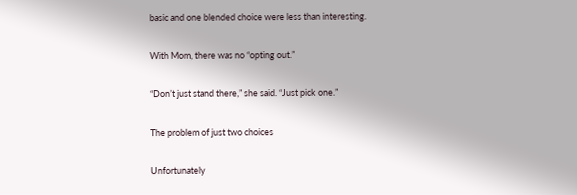basic and one blended choice were less than interesting.

With Mom, there was no “opting out.”

“Don’t just stand there,” she said. “Just pick one.”

The problem of just two choices

Unfortunately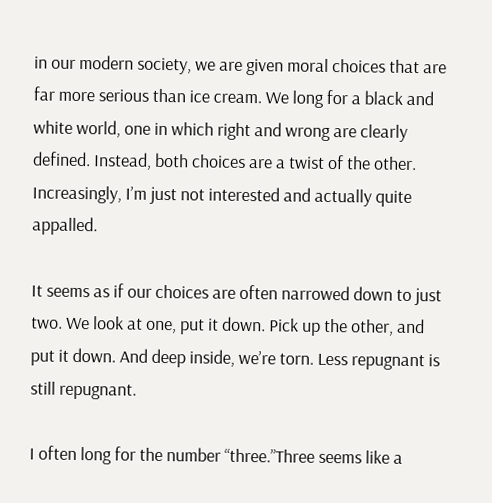in our modern society, we are given moral choices that are far more serious than ice cream. We long for a black and white world, one in which right and wrong are clearly defined. Instead, both choices are a twist of the other. Increasingly, I’m just not interested and actually quite appalled.

It seems as if our choices are often narrowed down to just two. We look at one, put it down. Pick up the other, and put it down. And deep inside, we’re torn. Less repugnant is still repugnant.

I often long for the number “three.”Three seems like a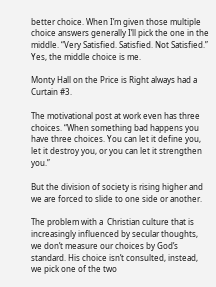better choice. When I’m given those multiple choice answers generally I’ll pick the one in the middle. “Very Satisfied. Satisfied. Not Satisfied.” Yes, the middle choice is me.

Monty Hall on the Price is Right always had a Curtain #3.

The motivational post at work even has three choices. “When something bad happens you have three choices. You can let it define you, let it destroy you, or you can let it strengthen you.”

But the division of society is rising higher and we are forced to slide to one side or another.

The problem with a  Christian culture that is increasingly influenced by secular thoughts, we don’t measure our choices by God’s standard. His choice isn’t consulted, instead, we pick one of the two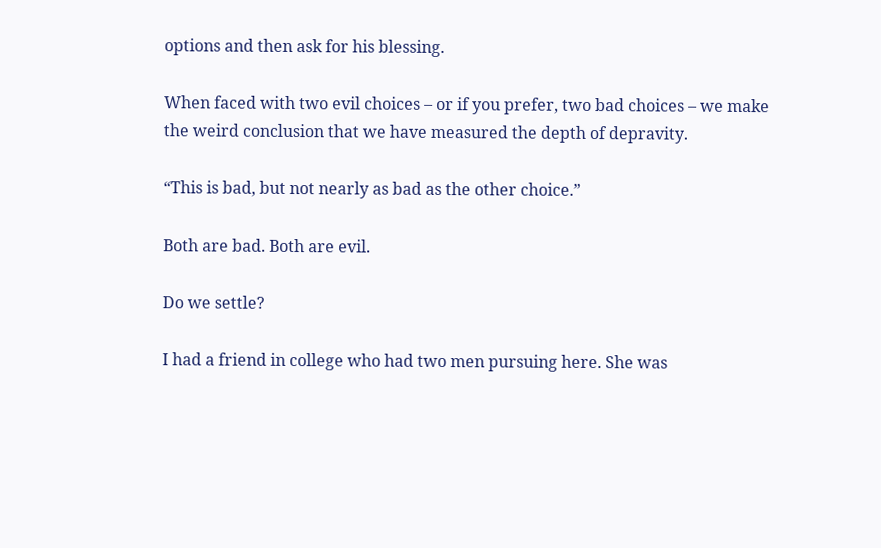options and then ask for his blessing.

When faced with two evil choices – or if you prefer, two bad choices – we make the weird conclusion that we have measured the depth of depravity.

“This is bad, but not nearly as bad as the other choice.”

Both are bad. Both are evil.

Do we settle?

I had a friend in college who had two men pursuing here. She was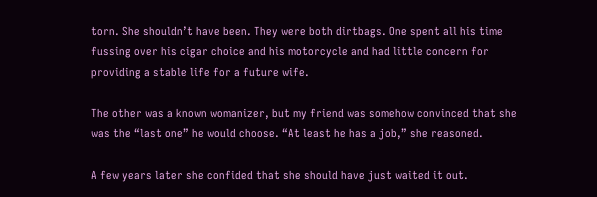torn. She shouldn’t have been. They were both dirtbags. One spent all his time fussing over his cigar choice and his motorcycle and had little concern for providing a stable life for a future wife.

The other was a known womanizer, but my friend was somehow convinced that she was the “last one” he would choose. “At least he has a job,” she reasoned.

A few years later she confided that she should have just waited it out.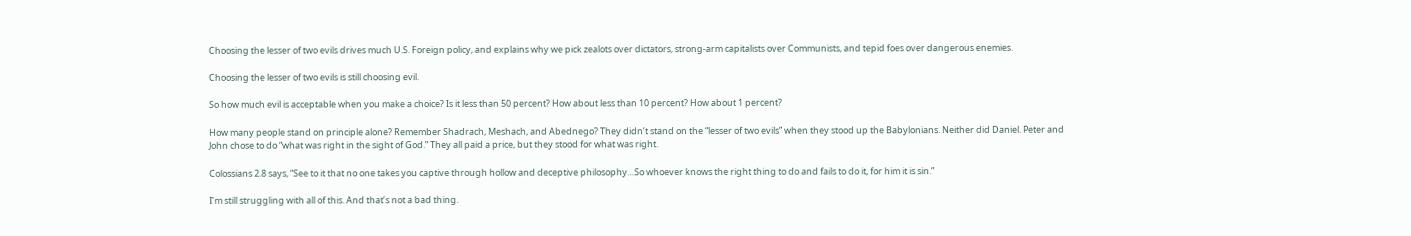Choosing the lesser of two evils drives much U.S. Foreign policy, and explains why we pick zealots over dictators, strong-arm capitalists over Communists, and tepid foes over dangerous enemies.

Choosing the lesser of two evils is still choosing evil.

So how much evil is acceptable when you make a choice? Is it less than 50 percent? How about less than 10 percent? How about 1 percent?

How many people stand on principle alone? Remember Shadrach, Meshach, and Abednego? They didn’t stand on the “lesser of two evils” when they stood up the Babylonians. Neither did Daniel. Peter and John chose to do “what was right in the sight of God.” They all paid a price, but they stood for what was right.

Colossians 2.8 says, “See to it that no one takes you captive through hollow and deceptive philosophy…So whoever knows the right thing to do and fails to do it, for him it is sin.”

I’m still struggling with all of this. And that’s not a bad thing.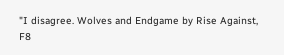"I disagree. Wolves and Endgame by Rise Against, F8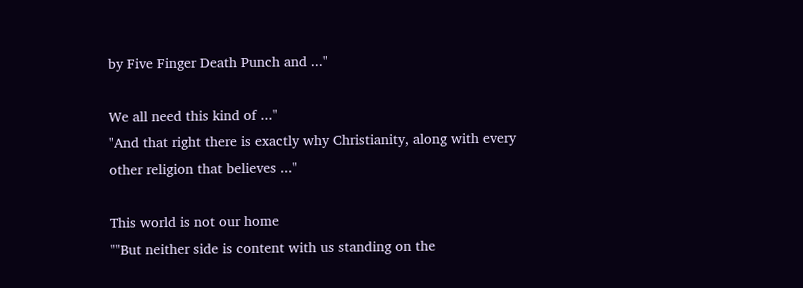by Five Finger Death Punch and ..."

We all need this kind of ..."
"And that right there is exactly why Christianity, along with every other religion that believes ..."

This world is not our home
""But neither side is content with us standing on the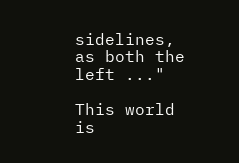sidelines, as both the left ..."

This world is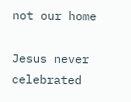not our home

Jesus never celebrated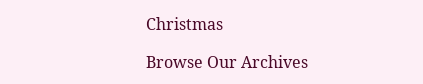Christmas

Browse Our Archives